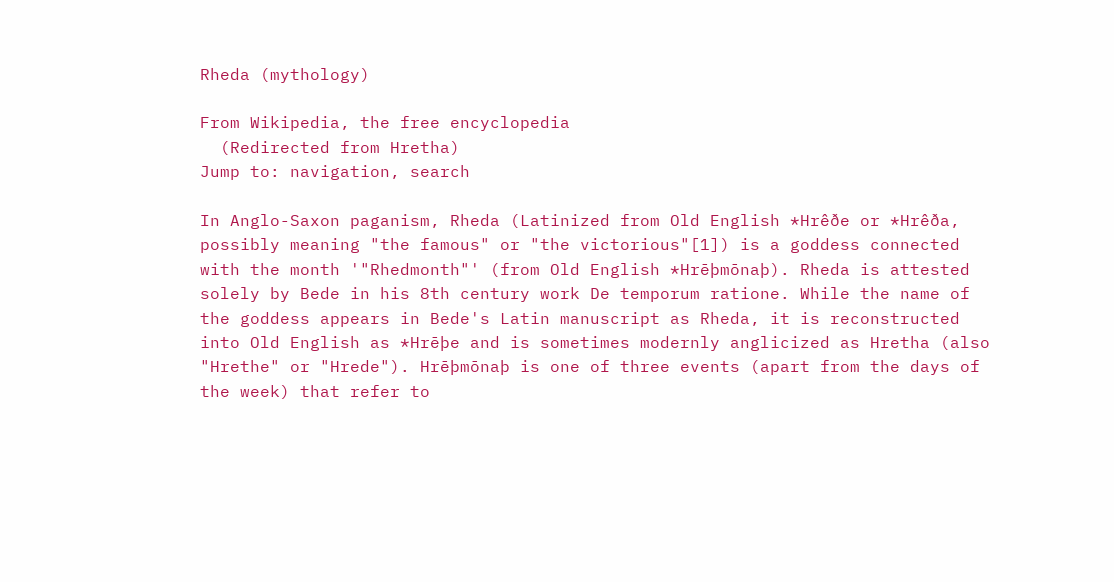Rheda (mythology)

From Wikipedia, the free encyclopedia
  (Redirected from Hretha)
Jump to: navigation, search

In Anglo-Saxon paganism, Rheda (Latinized from Old English *Hrêðe or *Hrêða, possibly meaning "the famous" or "the victorious"[1]) is a goddess connected with the month '"Rhedmonth"' (from Old English *Hrēþmōnaþ). Rheda is attested solely by Bede in his 8th century work De temporum ratione. While the name of the goddess appears in Bede's Latin manuscript as Rheda, it is reconstructed into Old English as *Hrēþe and is sometimes modernly anglicized as Hretha (also "Hrethe" or "Hrede"). Hrēþmōnaþ is one of three events (apart from the days of the week) that refer to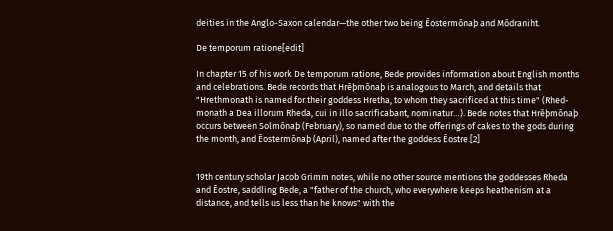deities in the Anglo-Saxon calendar—the other two being Ēostermōnaþ and Mōdraniht.

De temporum ratione[edit]

In chapter 15 of his work De temporum ratione, Bede provides information about English months and celebrations. Bede records that Hrēþmōnaþ is analogous to March, and details that "Hrethmonath is named for their goddess Hretha, to whom they sacrificed at this time" (Rhed-monath a Dea illorum Rheda, cui in illo sacrificabant, nominatur…). Bede notes that Hrēþmōnaþ occurs between Solmōnaþ (February), so named due to the offerings of cakes to the gods during the month, and Ēostermōnaþ (April), named after the goddess Ēostre.[2]


19th century scholar Jacob Grimm notes, while no other source mentions the goddesses Rheda and Ēostre, saddling Bede, a "father of the church, who everywhere keeps heathenism at a distance, and tells us less than he knows" with the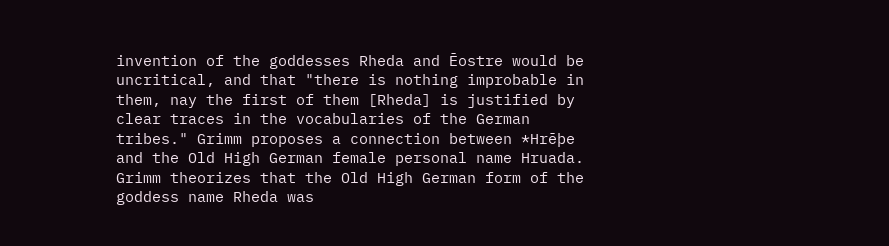invention of the goddesses Rheda and Ēostre would be uncritical, and that "there is nothing improbable in them, nay the first of them [Rheda] is justified by clear traces in the vocabularies of the German tribes." Grimm proposes a connection between *Hrēþe and the Old High German female personal name Hruada. Grimm theorizes that the Old High German form of the goddess name Rheda was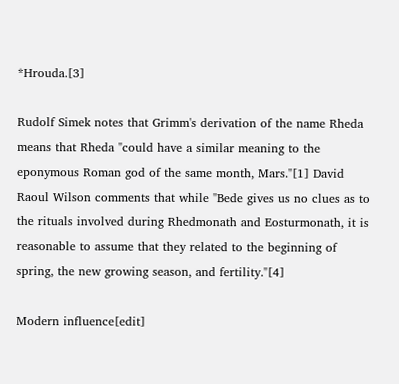*Hrouda.[3]

Rudolf Simek notes that Grimm's derivation of the name Rheda means that Rheda "could have a similar meaning to the eponymous Roman god of the same month, Mars."[1] David Raoul Wilson comments that while "Bede gives us no clues as to the rituals involved during Rhedmonath and Eosturmonath, it is reasonable to assume that they related to the beginning of spring, the new growing season, and fertility."[4]

Modern influence[edit]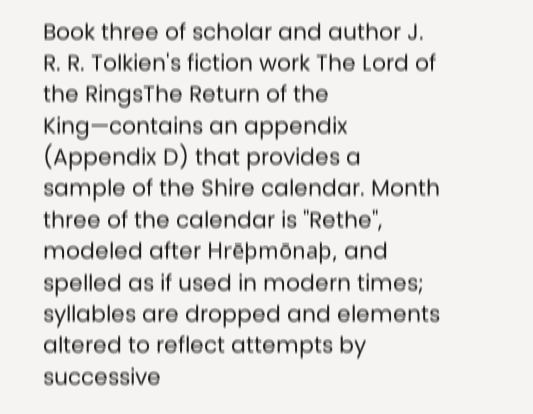Book three of scholar and author J. R. R. Tolkien's fiction work The Lord of the RingsThe Return of the King—contains an appendix (Appendix D) that provides a sample of the Shire calendar. Month three of the calendar is "Rethe", modeled after Hrēþmōnaþ, and spelled as if used in modern times; syllables are dropped and elements altered to reflect attempts by successive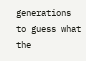generations to guess what the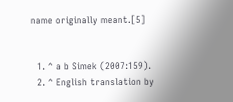name originally meant.[5]


  1. ^ a b Simek (2007:159).
  2. ^ English translation by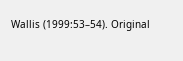Wallis (1999:53–54). Original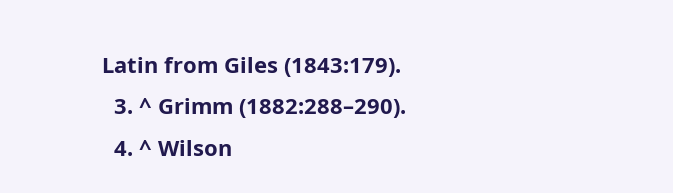Latin from Giles (1843:179).
  3. ^ Grimm (1882:288–290).
  4. ^ Wilson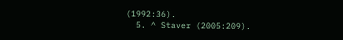(1992:36).
  5. ^ Staver (2005:209).